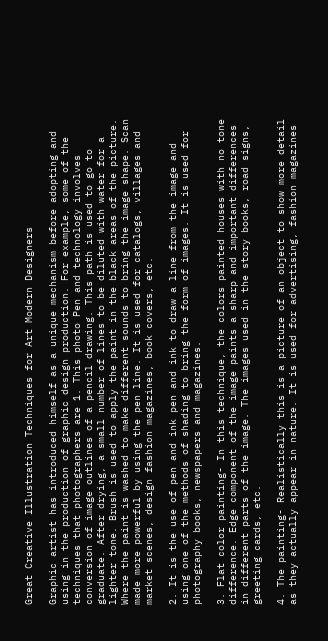Great Creative Illustration Techniques for Art Modern Designers

Graphic artist has introduced himself as a unique mechanism before adopting and using in the production of graphic design production. For example, some of the techniques that photographers are 1. This photo Pen and technology involves conversion of image outlines of a pencil drawing. This path is used to go to graduate. After drying, a small number of lines to be diluted with water for a lighter tone. Brush is used to apply the paint in the black areas of the picture. Where the paint is washed to make different sounds to bring the image shape. Scan made more powerful by using the pen line. It is used for catalogs, villages and market scenes, design fashion magazines, book covers, etc.

2. It is the use of pen and ink pen and ink to draw a line from the image and using one of the methods of shading to bring the form of images. It is used for photography books, newspapers and magazines.

3. Flat color painting- In this technique, the colors painted houses with no tone difference. Edge component of the image paints a sharp and important differences in different parts of the image. The images used in the story books, road signs, greeting cards, etc.

4. The painting- Realistically this is a picture of an object to show more detail as they actually appear in nature. It is used for advertising, fashion magazines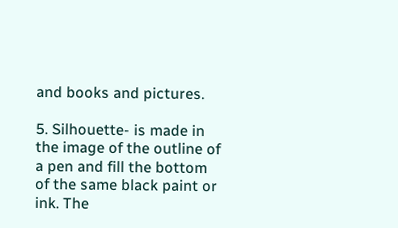and books and pictures.

5. Silhouette- is made in the image of the outline of a pen and fill the bottom of the same black paint or ink. The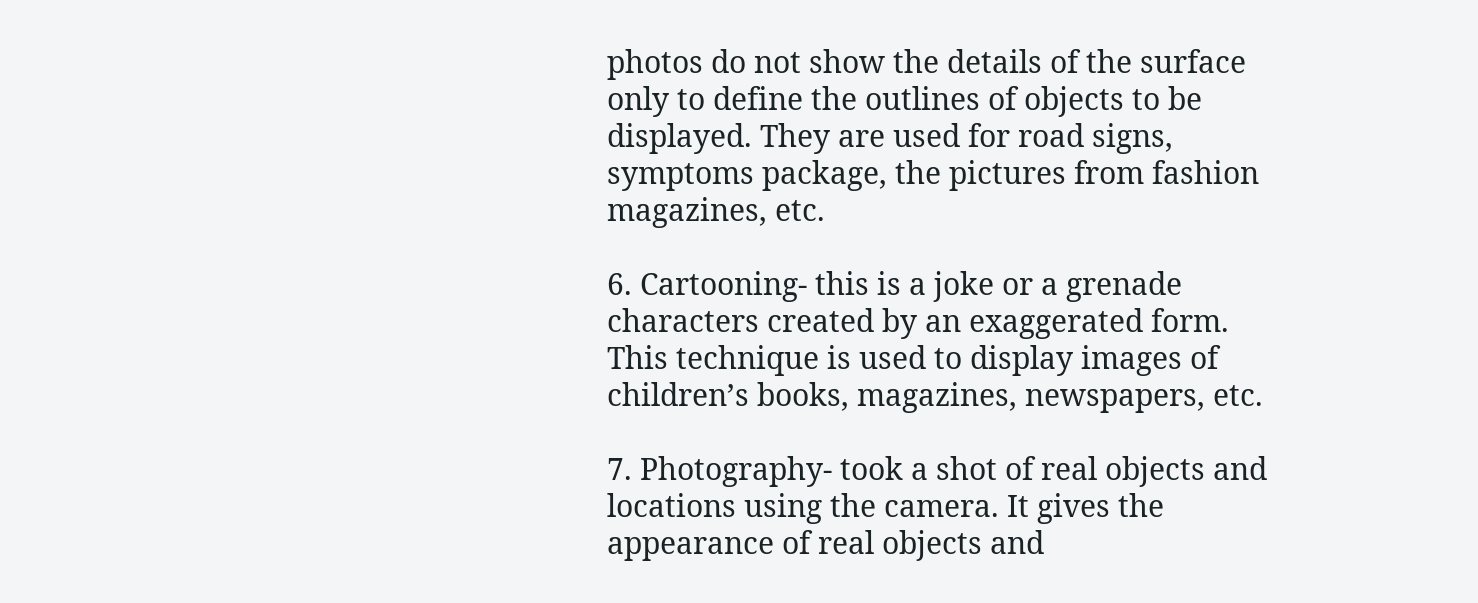photos do not show the details of the surface only to define the outlines of objects to be displayed. They are used for road signs, symptoms package, the pictures from fashion magazines, etc.

6. Cartooning- this is a joke or a grenade characters created by an exaggerated form. This technique is used to display images of children’s books, magazines, newspapers, etc.

7. Photography- took a shot of real objects and locations using the camera. It gives the appearance of real objects and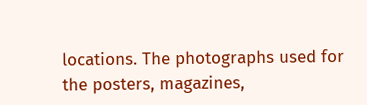locations. The photographs used for the posters, magazines,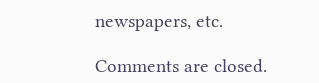newspapers, etc.

Comments are closed.